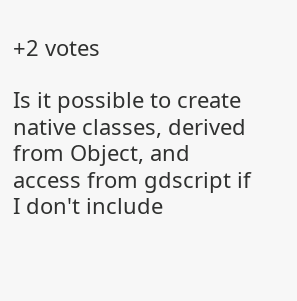+2 votes

Is it possible to create native classes, derived from Object, and access from gdscript if I don't include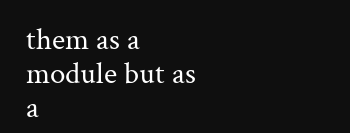them as a module but as a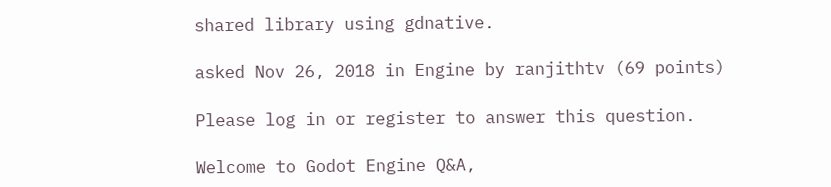shared library using gdnative.

asked Nov 26, 2018 in Engine by ranjithtv (69 points)

Please log in or register to answer this question.

Welcome to Godot Engine Q&A,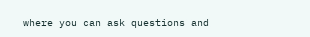where you can ask questions and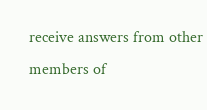receive answers from other members of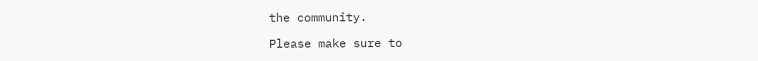the community.

Please make sure to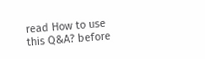read How to use this Q&A? before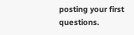posting your first questions.